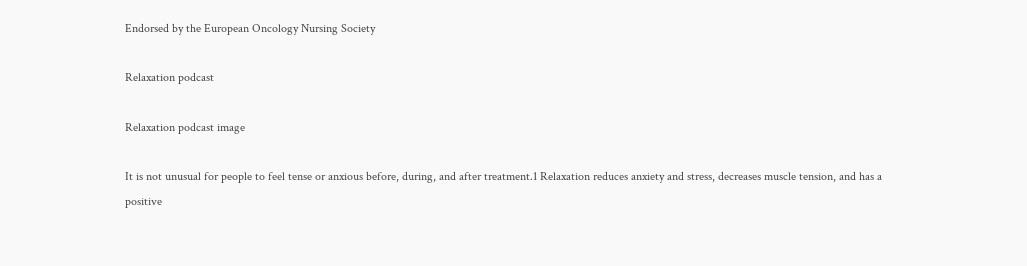Endorsed by the European Oncology Nursing Society

Relaxation podcast

Relaxation podcast image

It is not unusual for people to feel tense or anxious before, during, and after treatment.1 Relaxation reduces anxiety and stress, decreases muscle tension, and has a positive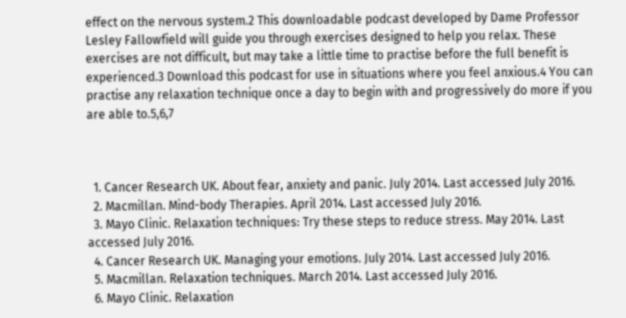effect on the nervous system.2 This downloadable podcast developed by Dame Professor Lesley Fallowfield will guide you through exercises designed to help you relax. These exercises are not difficult, but may take a little time to practise before the full benefit is experienced.3 Download this podcast for use in situations where you feel anxious.4 You can practise any relaxation technique once a day to begin with and progressively do more if you are able to.5,6,7



  1. Cancer Research UK. About fear, anxiety and panic. July 2014. Last accessed July 2016.
  2. Macmillan. Mind-body Therapies. April 2014. Last accessed July 2016.
  3. Mayo Clinic. Relaxation techniques: Try these steps to reduce stress. May 2014. Last accessed July 2016.
  4. Cancer Research UK. Managing your emotions. July 2014. Last accessed July 2016.
  5. Macmillan. Relaxation techniques. March 2014. Last accessed July 2016.
  6. Mayo Clinic. Relaxation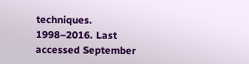techniques. 1998–2016. Last accessed September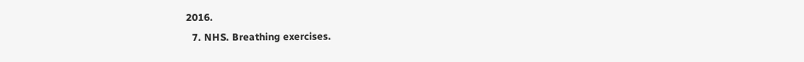2016.
  7. NHS. Breathing exercises.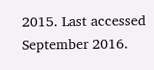2015. Last accessed September 2016.